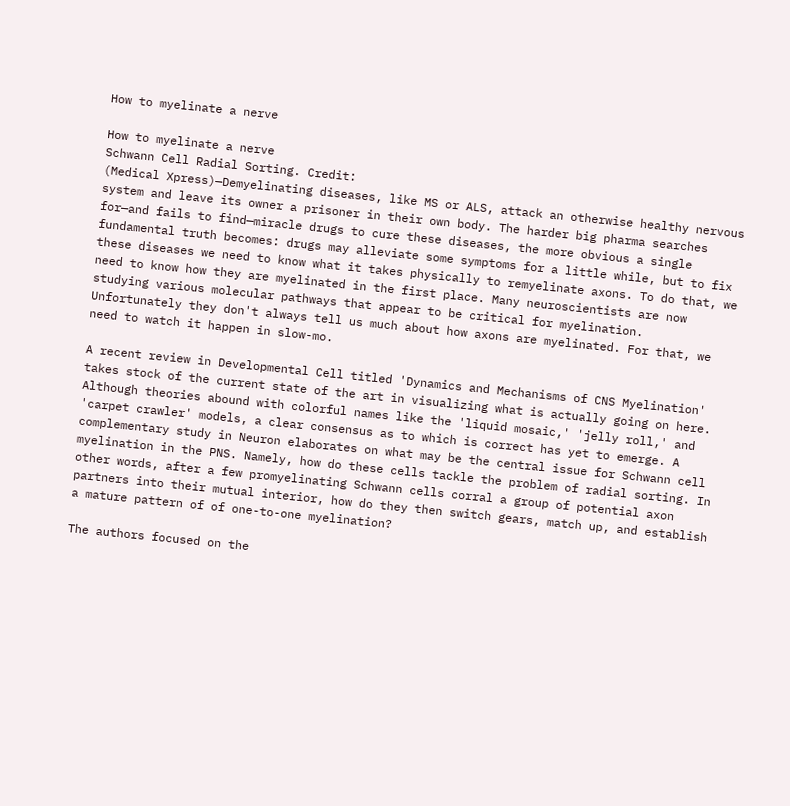How to myelinate a nerve

How to myelinate a nerve
Schwann Cell Radial Sorting. Credit:
(Medical Xpress)—Demyelinating diseases, like MS or ALS, attack an otherwise healthy nervous system and leave its owner a prisoner in their own body. The harder big pharma searches for—and fails to find—miracle drugs to cure these diseases, the more obvious a single fundamental truth becomes: drugs may alleviate some symptoms for a little while, but to fix these diseases we need to know what it takes physically to remyelinate axons. To do that, we need to know how they are myelinated in the first place. Many neuroscientists are now studying various molecular pathways that appear to be critical for myelination. Unfortunately they don't always tell us much about how axons are myelinated. For that, we need to watch it happen in slow-mo.

A recent review in Developmental Cell titled 'Dynamics and Mechanisms of CNS Myelination' takes stock of the current state of the art in visualizing what is actually going on here. Although theories abound with colorful names like the 'liquid mosaic,' 'jelly roll,' and 'carpet crawler' models, a clear consensus as to which is correct has yet to emerge. A complementary study in Neuron elaborates on what may be the central issue for Schwann cell myelination in the PNS. Namely, how do these cells tackle the problem of radial sorting. In other words, after a few promyelinating Schwann cells corral a group of potential axon partners into their mutual interior, how do they then switch gears, match up, and establish a mature pattern of of one-to-one myelination?

The authors focused on the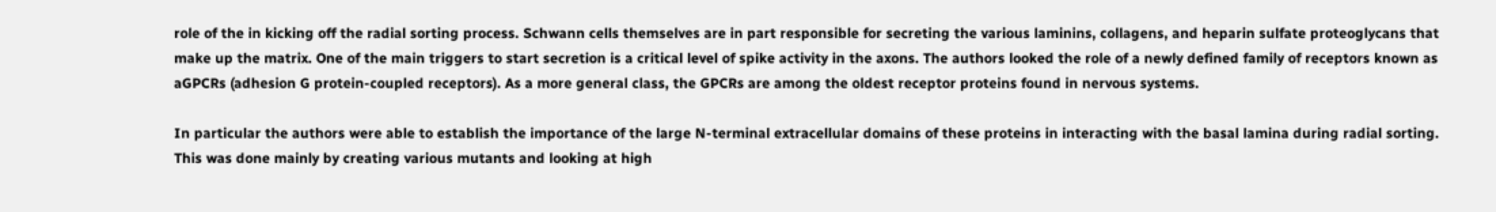role of the in kicking off the radial sorting process. Schwann cells themselves are in part responsible for secreting the various laminins, collagens, and heparin sulfate proteoglycans that make up the matrix. One of the main triggers to start secretion is a critical level of spike activity in the axons. The authors looked the role of a newly defined family of receptors known as aGPCRs (adhesion G protein-coupled receptors). As a more general class, the GPCRs are among the oldest receptor proteins found in nervous systems.

In particular the authors were able to establish the importance of the large N-terminal extracellular domains of these proteins in interacting with the basal lamina during radial sorting. This was done mainly by creating various mutants and looking at high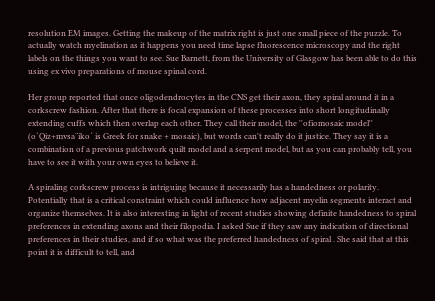resolution EM images. Getting the makeup of the matrix right is just one small piece of the puzzle. To actually watch myelination as it happens you need time lapse fluorescence microscopy and the right labels on the things you want to see. Sue Barnett, from the University of Glasgow has been able to do this using ex vivo preparations of mouse spinal cord.

Her group reported that once oligodendrocytes in the CNS get their axon, they spiral around it in a corkscrew fashion. After that there is focal expansion of these processes into short longitudinally extending cuffs which then overlap each other. They call their model, the ''ofiomosaic model'' (o´Qiz+mvsa¨iko´ is Greek for snake + mosaic), but words can't really do it justice. They say it is a combination of a previous patchwork quilt model and a serpent model, but as you can probably tell, you have to see it with your own eyes to believe it.

A spiraling corkscrew process is intriguing because it necessarily has a handedness or polarity. Potentially that is a critical constraint which could influence how adjacent myelin segments interact and organize themselves. It is also interesting in light of recent studies showing definite handedness to spiral preferences in extending axons and their filopodia. I asked Sue if they saw any indication of directional preferences in their studies, and if so what was the preferred handedness of spiral . She said that at this point it is difficult to tell, and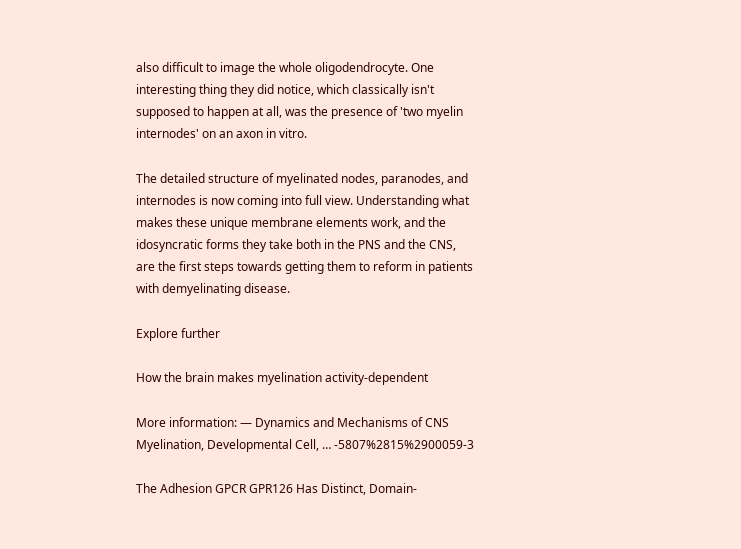also difficult to image the whole oligodendrocyte. One interesting thing they did notice, which classically isn't supposed to happen at all, was the presence of 'two myelin internodes' on an axon in vitro.

The detailed structure of myelinated nodes, paranodes, and internodes is now coming into full view. Understanding what makes these unique membrane elements work, and the idosyncratic forms they take both in the PNS and the CNS, are the first steps towards getting them to reform in patients with demyelinating disease.

Explore further

How the brain makes myelination activity-dependent

More information: — Dynamics and Mechanisms of CNS Myelination, Developmental Cell, … -5807%2815%2900059-3

The Adhesion GPCR GPR126 Has Distinct, Domain-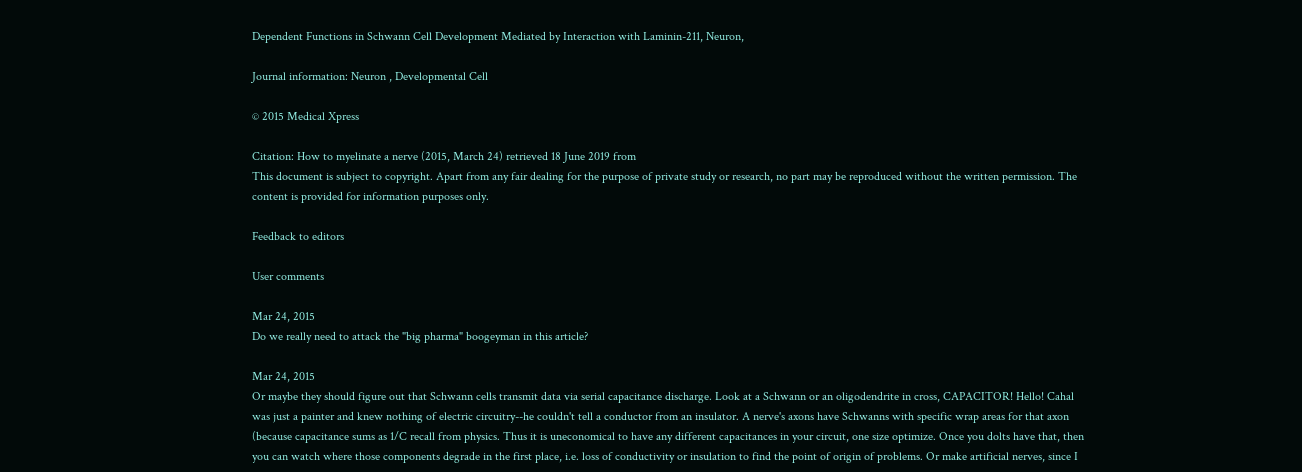Dependent Functions in Schwann Cell Development Mediated by Interaction with Laminin-211, Neuron,

Journal information: Neuron , Developmental Cell

© 2015 Medical Xpress

Citation: How to myelinate a nerve (2015, March 24) retrieved 18 June 2019 from
This document is subject to copyright. Apart from any fair dealing for the purpose of private study or research, no part may be reproduced without the written permission. The content is provided for information purposes only.

Feedback to editors

User comments

Mar 24, 2015
Do we really need to attack the "big pharma" boogeyman in this article?

Mar 24, 2015
Or maybe they should figure out that Schwann cells transmit data via serial capacitance discharge. Look at a Schwann or an oligodendrite in cross, CAPACITOR! Hello! Cahal was just a painter and knew nothing of electric circuitry--he couldn't tell a conductor from an insulator. A nerve's axons have Schwanns with specific wrap areas for that axon (because capacitance sums as 1/C recall from physics. Thus it is uneconomical to have any different capacitances in your circuit, one size optimize. Once you dolts have that, then you can watch where those components degrade in the first place, i.e. loss of conductivity or insulation to find the point of origin of problems. Or make artificial nerves, since I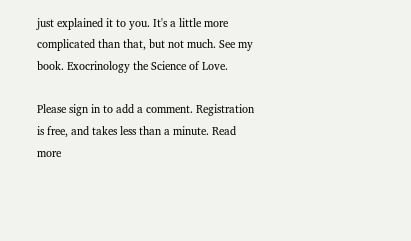just explained it to you. It's a little more complicated than that, but not much. See my book. Exocrinology the Science of Love.

Please sign in to add a comment. Registration is free, and takes less than a minute. Read more